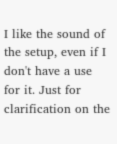I like the sound of the setup, even if I don't have a use for it. Just for clarification on the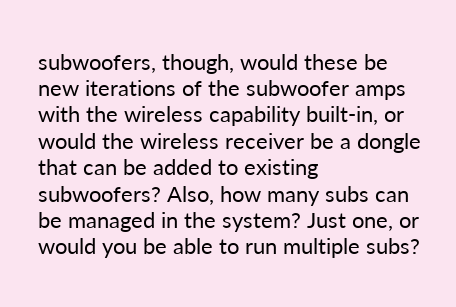subwoofers, though, would these be new iterations of the subwoofer amps with the wireless capability built-in, or would the wireless receiver be a dongle that can be added to existing subwoofers? Also, how many subs can be managed in the system? Just one, or would you be able to run multiple subs?